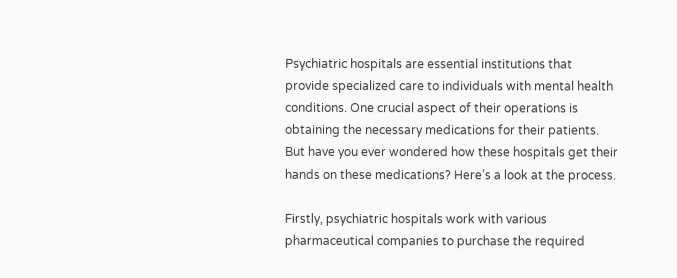Psychiatric hospitals are essential institutions that provide specialized care to individuals with mental health conditions. One crucial aspect of their operations is obtaining the necessary medications for their patients. But have you ever wondered how these hospitals get their hands on these medications? Here’s a look at the process.

Firstly, psychiatric hospitals work with various pharmaceutical companies to purchase the required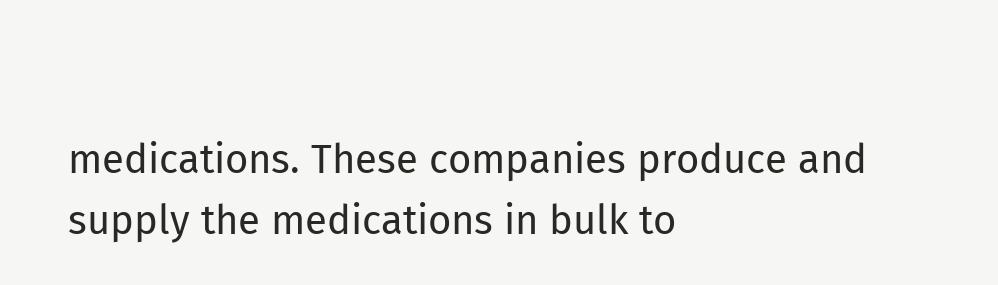medications. These companies produce and supply the medications in bulk to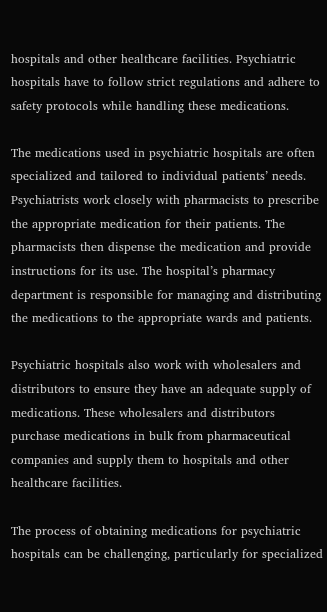hospitals and other healthcare facilities. Psychiatric hospitals have to follow strict regulations and adhere to safety protocols while handling these medications.

The medications used in psychiatric hospitals are often specialized and tailored to individual patients’ needs. Psychiatrists work closely with pharmacists to prescribe the appropriate medication for their patients. The pharmacists then dispense the medication and provide instructions for its use. The hospital’s pharmacy department is responsible for managing and distributing the medications to the appropriate wards and patients.

Psychiatric hospitals also work with wholesalers and distributors to ensure they have an adequate supply of medications. These wholesalers and distributors purchase medications in bulk from pharmaceutical companies and supply them to hospitals and other healthcare facilities.

The process of obtaining medications for psychiatric hospitals can be challenging, particularly for specialized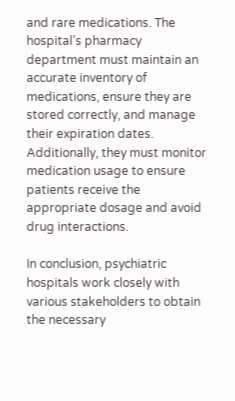and rare medications. The hospital’s pharmacy department must maintain an accurate inventory of medications, ensure they are stored correctly, and manage their expiration dates. Additionally, they must monitor medication usage to ensure patients receive the appropriate dosage and avoid drug interactions.

In conclusion, psychiatric hospitals work closely with various stakeholders to obtain the necessary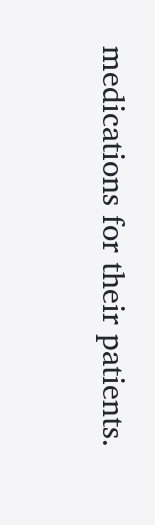medications for their patients.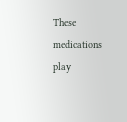These medications play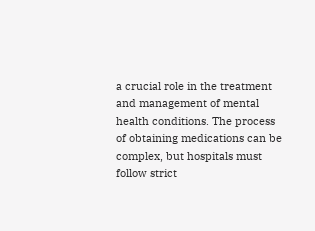a crucial role in the treatment and management of mental health conditions. The process of obtaining medications can be complex, but hospitals must follow strict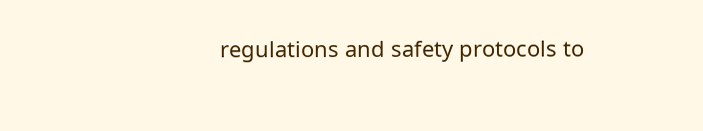regulations and safety protocols to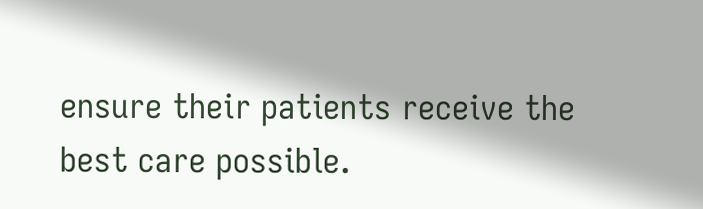ensure their patients receive the best care possible.